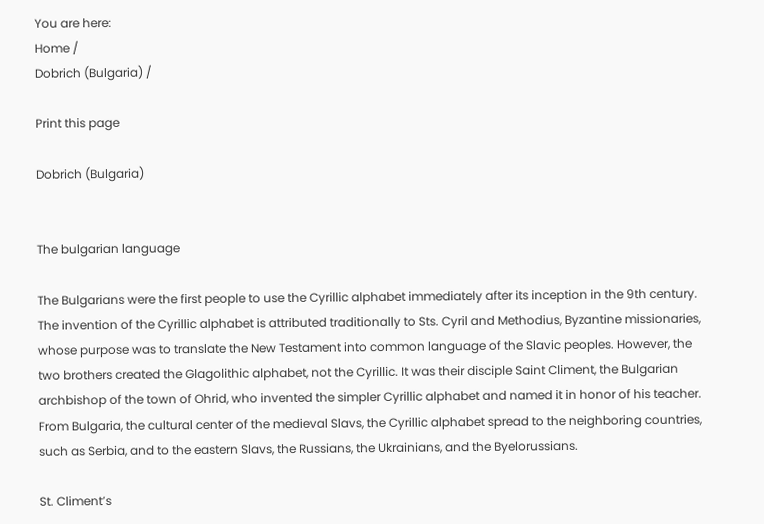You are here:
Home /
Dobrich (Bulgaria) /

Print this page

Dobrich (Bulgaria)


The bulgarian language

The Bulgarians were the first people to use the Cyrillic alphabet immediately after its inception in the 9th century. The invention of the Cyrillic alphabet is attributed traditionally to Sts. Cyril and Methodius, Byzantine missionaries, whose purpose was to translate the New Testament into common language of the Slavic peoples. However, the two brothers created the Glagolithic alphabet, not the Cyrillic. It was their disciple Saint Climent, the Bulgarian archbishop of the town of Ohrid, who invented the simpler Cyrillic alphabet and named it in honor of his teacher. From Bulgaria, the cultural center of the medieval Slavs, the Cyrillic alphabet spread to the neighboring countries, such as Serbia, and to the eastern Slavs, the Russians, the Ukrainians, and the Byelorussians.

St. Climent’s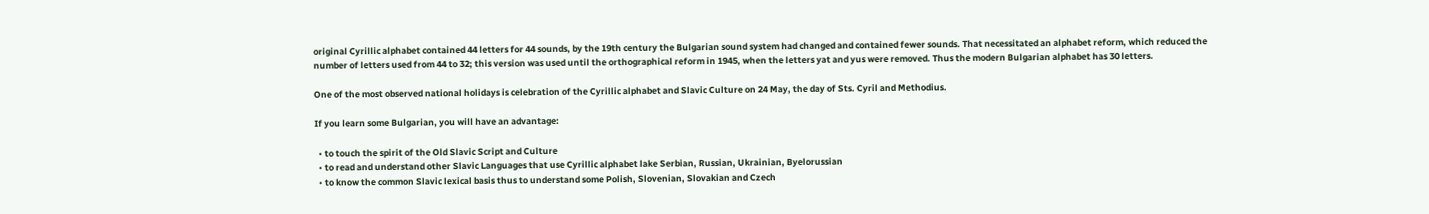original Cyrillic alphabet contained 44 letters for 44 sounds, by the 19th century the Bulgarian sound system had changed and contained fewer sounds. That necessitated an alphabet reform, which reduced the number of letters used from 44 to 32; this version was used until the orthographical reform in 1945, when the letters yat and yus were removed. Thus the modern Bulgarian alphabet has 30 letters.

One of the most observed national holidays is celebration of the Cyrillic alphabet and Slavic Culture on 24 May, the day of Sts. Cyril and Methodius.

If you learn some Bulgarian, you will have an advantage:

  • to touch the spirit of the Old Slavic Script and Culture
  • to read and understand other Slavic Languages that use Cyrillic alphabet lake Serbian, Russian, Ukrainian, Byelorussian
  • to know the common Slavic lexical basis thus to understand some Polish, Slovenian, Slovakian and Czech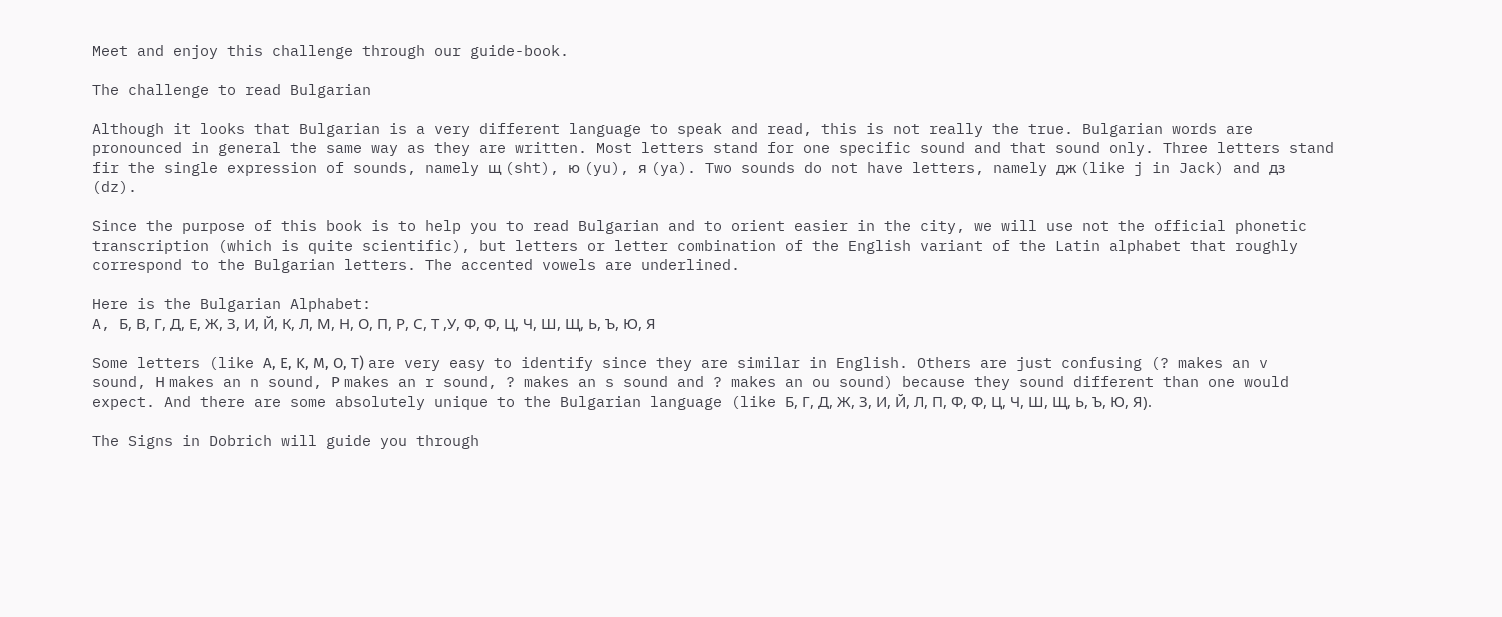Meet and enjoy this challenge through our guide-book.

The challenge to read Bulgarian

Although it looks that Bulgarian is a very different language to speak and read, this is not really the true. Bulgarian words are pronounced in general the same way as they are written. Most letters stand for one specific sound and that sound only. Three letters stand fir the single expression of sounds, namely щ (sht), ю (yu), я (ya). Two sounds do not have letters, namely дж (like j in Jack) and дз (dz).

Since the purpose of this book is to help you to read Bulgarian and to orient easier in the city, we will use not the official phonetic transcription (which is quite scientific), but letters or letter combination of the English variant of the Latin alphabet that roughly correspond to the Bulgarian letters. The accented vowels are underlined.

Here is the Bulgarian Alphabet:
A, Б, В, Г, Д, Е, Ж, З, И, Й, К, Л, М, Н, О, П, Р, С, Т ,У, Ф, Ф, Ц, Ч, Ш, Щ, Ь, Ъ, Ю, Я

Some letters (like Α, Ε, Κ, Μ, Ο, Τ) are very easy to identify since they are similar in English. Others are just confusing (? makes an v sound, Η makes an n sound, Ρ makes an r sound, ? makes an s sound and ? makes an ou sound) because they sound different than one would expect. And there are some absolutely unique to the Bulgarian language (like Б, Г, Д, Ж, З, И, Й, Л, П, Ф, Ф, Ц, Ч, Ш, Щ, Ь, Ъ, Ю, Я).

The Signs in Dobrich will guide you through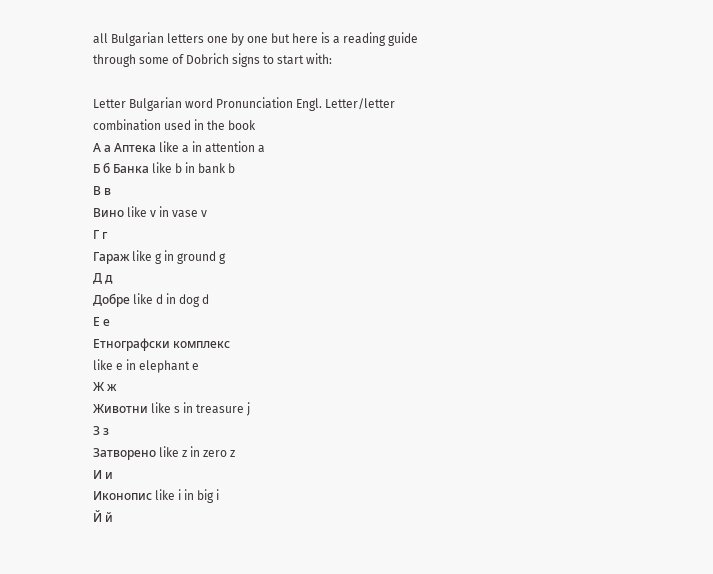all Bulgarian letters one by one but here is a reading guide through some of Dobrich signs to start with:

Letter Bulgarian word Pronunciation Engl. Letter/letter combination used in the book
А а Аптека like a in attention a
Б б Банка like b in bank b
В в
Вино like v in vase v
Г г
Гараж like g in ground g
Д д
Добре like d in dog d
Е е
Етнографски комплекс
like e in elephant e
Ж ж
Животни like s in treasure j
З з
Затворено like z in zero z
И и
Иконопис like i in big i
Й й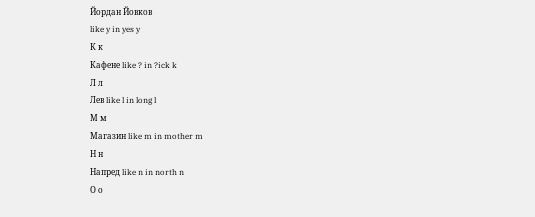Йордан Йовков
like y in yes y
К к
Кафене like ? in ?ick k
Л л
Лев like l in long l
М м
Магазин like m in mother m
Н н
Напред like n in north n
О о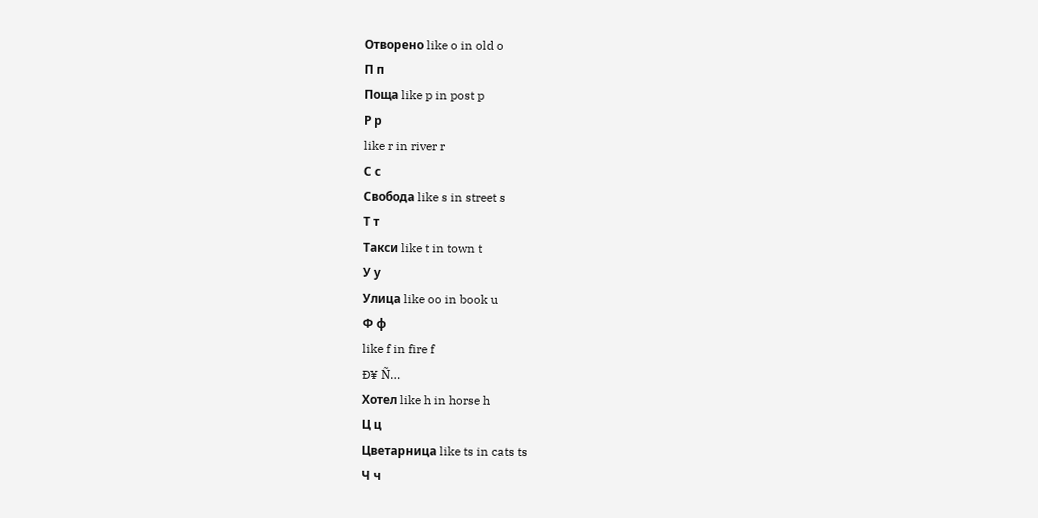Отворено like o in old o
П п
Поща like p in post p
Р р
like r in river r
С с
Свобода like s in street s
Т т
Такси like t in town t
У у
Улица like oo in book u
Ф ф
like f in fire f
Ð¥ Ñ…
Хотел like h in horse h
Ц ц
Цветарница like ts in cats ts
Ч ч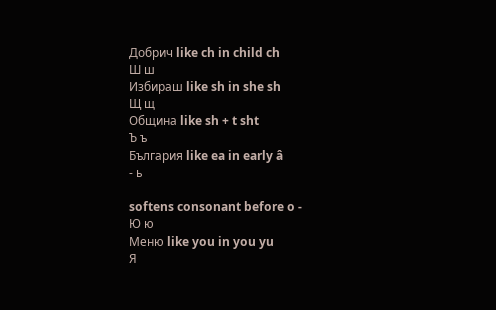Добрич like ch in child ch
Ш ш
Избираш like sh in she sh
Щ щ
Община like sh + t sht
Ъ ъ
България like ea in early â
- ь

softens consonant before o -
Ю ю
Меню like you in you yu
Я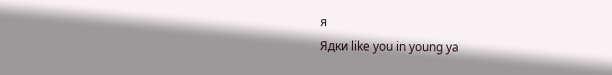я
Ядки like you in young ya